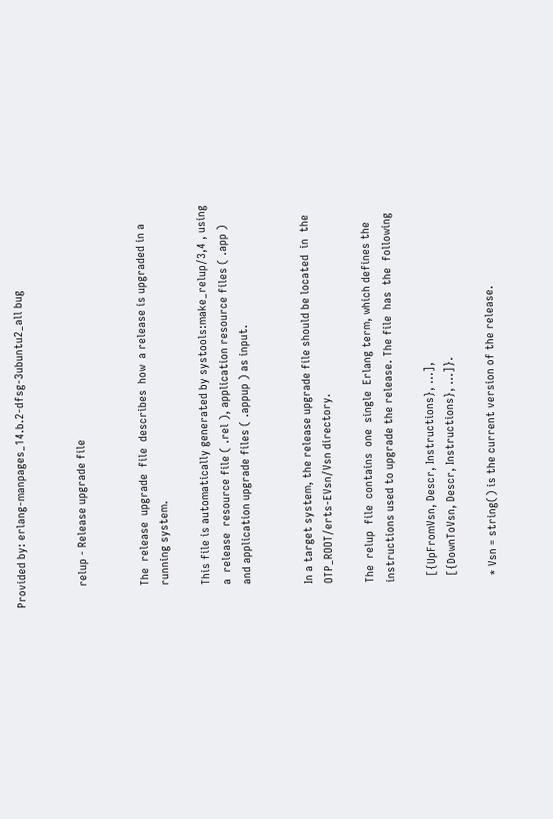Provided by: erlang-manpages_14.b.2-dfsg-3ubuntu2_all bug


       relup - Release upgrade file


       The  release  upgrade  file  describes  how  a release is upgraded in a
       running system.

       This file is automatically generated by systools:make_relup/3,4 , using
       a  release  resource file ( .rel ), application resource files ( .app )
       and application upgrade files ( .appup ) as input.


       In a target system, the release upgrade file should be located  in  the
       OTP_ROOT/erts-EVsn/Vsn directory.

       The  relup  file  contains  one  single  Erlang term, which defines the
       instructions used to upgrade the release. The file  has  the  following

         [{UpFromVsn, Descr, Instructions}, ...],
         [{DownToVsn, Descr, Instructions}, ...]}.

         * Vsn = string() is the current version of the release.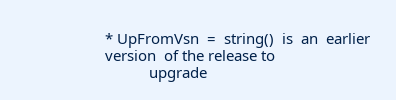* UpFromVsn  =  string()  is  an  earlier  version  of the release to
           upgrade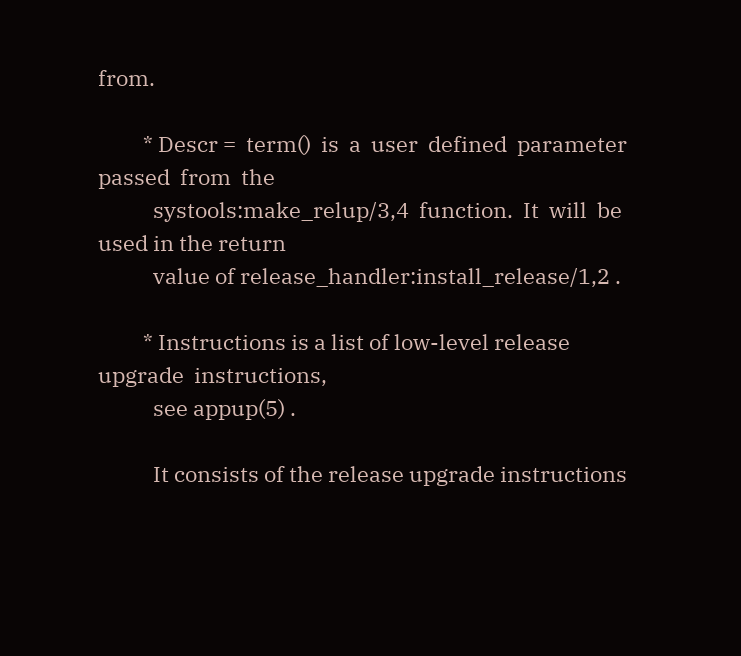from.

         * Descr =  term()  is  a  user  defined  parameter  passed  from  the
           systools:make_relup/3,4  function.  It  will  be used in the return
           value of release_handler:install_release/1,2 .

         * Instructions is a list of low-level release  upgrade  instructions,
           see appup(5) .

           It consists of the release upgrade instructions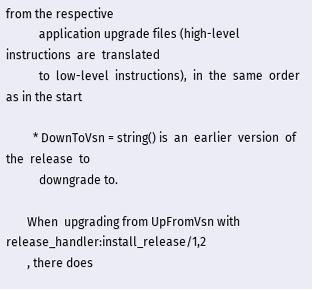from the respective
           application upgrade files (high-level instructions  are  translated
           to  low-level  instructions),  in  the  same  order as in the start

         * DownToVsn = string() is  an  earlier  version  of  the  release  to
           downgrade to.

       When  upgrading from UpFromVsn with release_handler:install_release/1,2
       , there does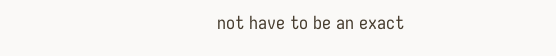not have to be an exact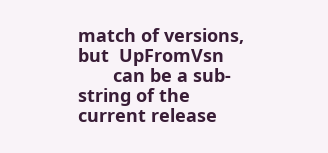match of versions,  but  UpFromVsn
       can be a sub-string of the current release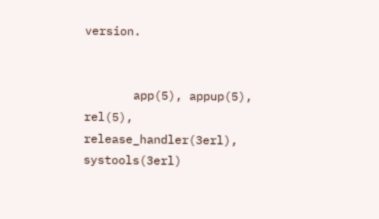version.


       app(5), appup(5), rel(5), release_handler(3erl), systools(3erl)